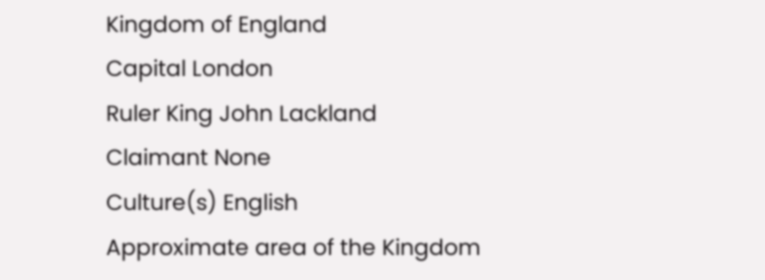Kingdom of England
Capital London
Ruler King John Lackland
Claimant None
Culture(s) English
Approximate area of the Kingdom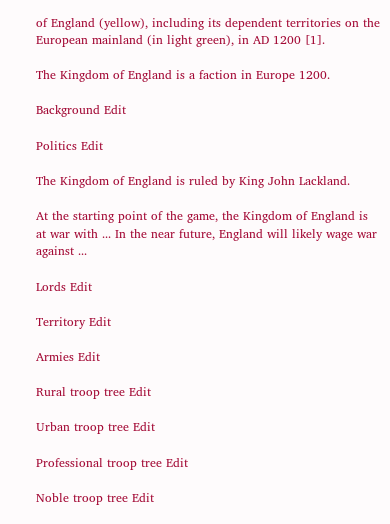of England (yellow), including its dependent territories on the European mainland (in light green), in AD 1200 [1].

The Kingdom of England is a faction in Europe 1200.

Background Edit

Politics Edit

The Kingdom of England is ruled by King John Lackland.

At the starting point of the game, the Kingdom of England is at war with ... In the near future, England will likely wage war against ...

Lords Edit

Territory Edit

Armies Edit

Rural troop tree Edit

Urban troop tree Edit

Professional troop tree Edit

Noble troop tree Edit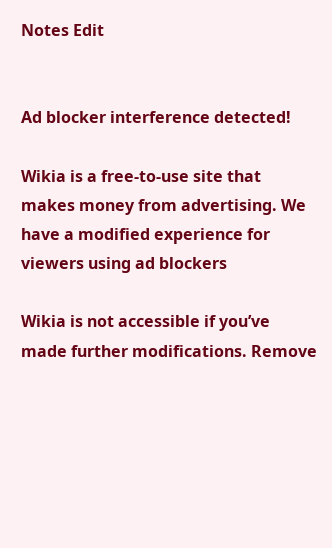Notes Edit


Ad blocker interference detected!

Wikia is a free-to-use site that makes money from advertising. We have a modified experience for viewers using ad blockers

Wikia is not accessible if you’ve made further modifications. Remove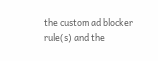the custom ad blocker rule(s) and the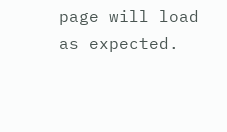page will load as expected.